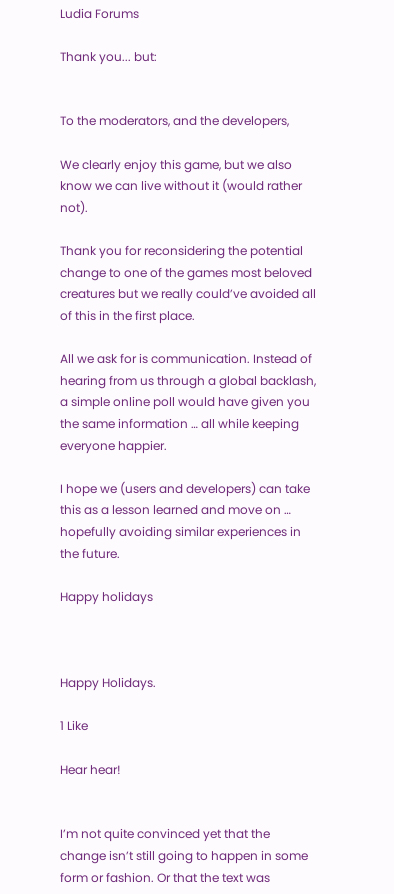Ludia Forums

Thank you... but:


To the moderators, and the developers,

We clearly enjoy this game, but we also know we can live without it (would rather not).

Thank you for reconsidering the potential change to one of the games most beloved creatures but we really could’ve avoided all of this in the first place.

All we ask for is communication. Instead of hearing from us through a global backlash, a simple online poll would have given you the same information … all while keeping everyone happier.

I hope we (users and developers) can take this as a lesson learned and move on … hopefully avoiding similar experiences in the future.

Happy holidays



Happy Holidays.

1 Like

Hear hear!


I’m not quite convinced yet that the change isn’t still going to happen in some form or fashion. Or that the text was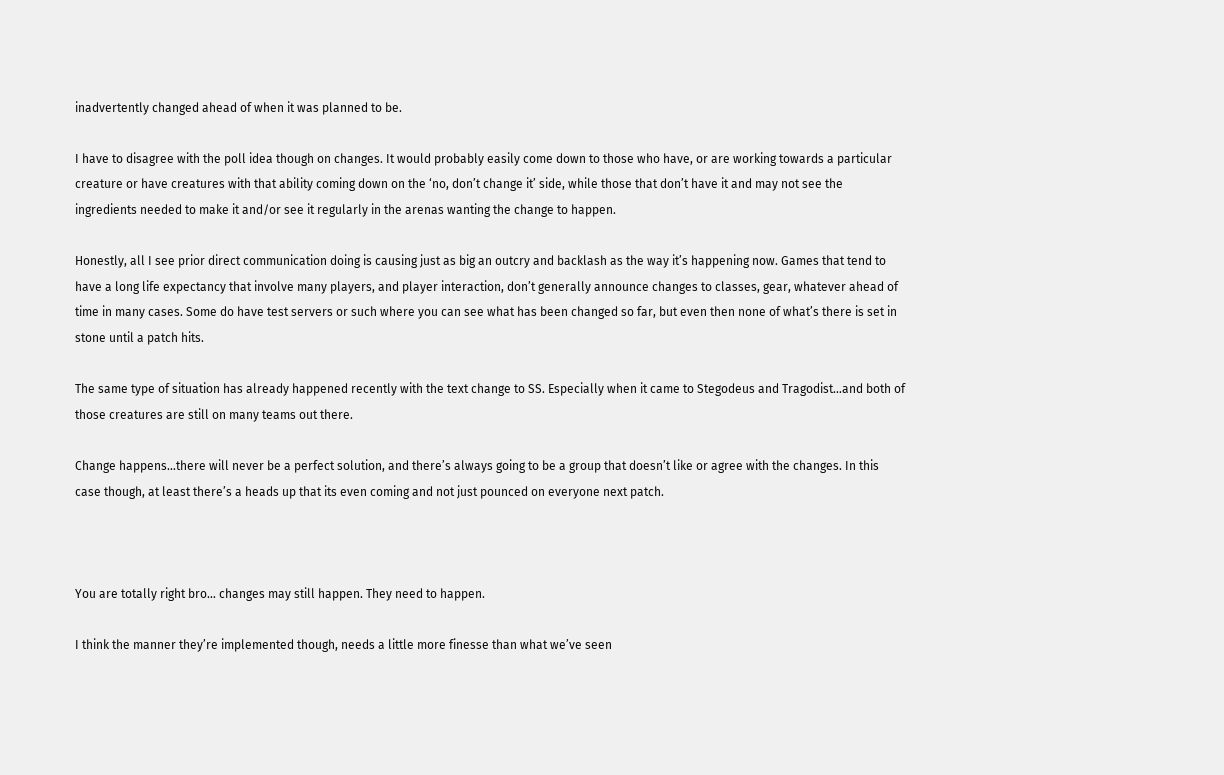inadvertently changed ahead of when it was planned to be.

I have to disagree with the poll idea though on changes. It would probably easily come down to those who have, or are working towards a particular creature or have creatures with that ability coming down on the ‘no, don’t change it’ side, while those that don’t have it and may not see the ingredients needed to make it and/or see it regularly in the arenas wanting the change to happen.

Honestly, all I see prior direct communication doing is causing just as big an outcry and backlash as the way it’s happening now. Games that tend to have a long life expectancy that involve many players, and player interaction, don’t generally announce changes to classes, gear, whatever ahead of time in many cases. Some do have test servers or such where you can see what has been changed so far, but even then none of what’s there is set in stone until a patch hits.

The same type of situation has already happened recently with the text change to SS. Especially when it came to Stegodeus and Tragodist…and both of those creatures are still on many teams out there.

Change happens…there will never be a perfect solution, and there’s always going to be a group that doesn’t like or agree with the changes. In this case though, at least there’s a heads up that its even coming and not just pounced on everyone next patch.



You are totally right bro… changes may still happen. They need to happen.

I think the manner they’re implemented though, needs a little more finesse than what we’ve seen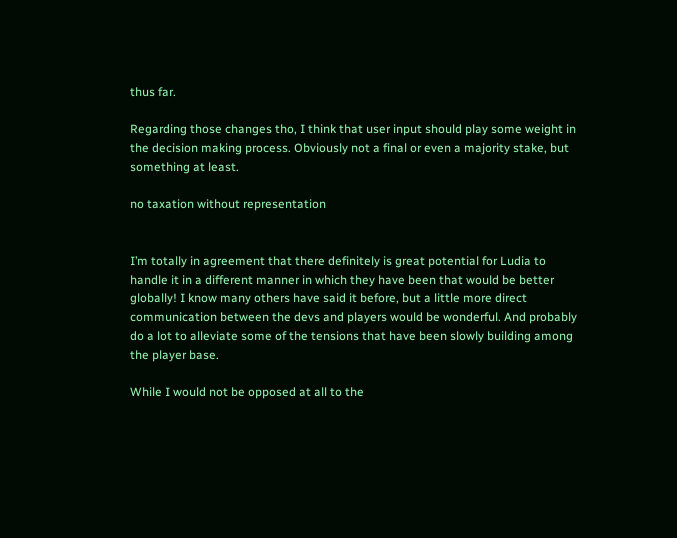thus far.

Regarding those changes tho, I think that user input should play some weight in the decision making process. Obviously not a final or even a majority stake, but something at least.

no taxation without representation


I’m totally in agreement that there definitely is great potential for Ludia to handle it in a different manner in which they have been that would be better globally! I know many others have said it before, but a little more direct communication between the devs and players would be wonderful. And probably do a lot to alleviate some of the tensions that have been slowly building among the player base.

While I would not be opposed at all to the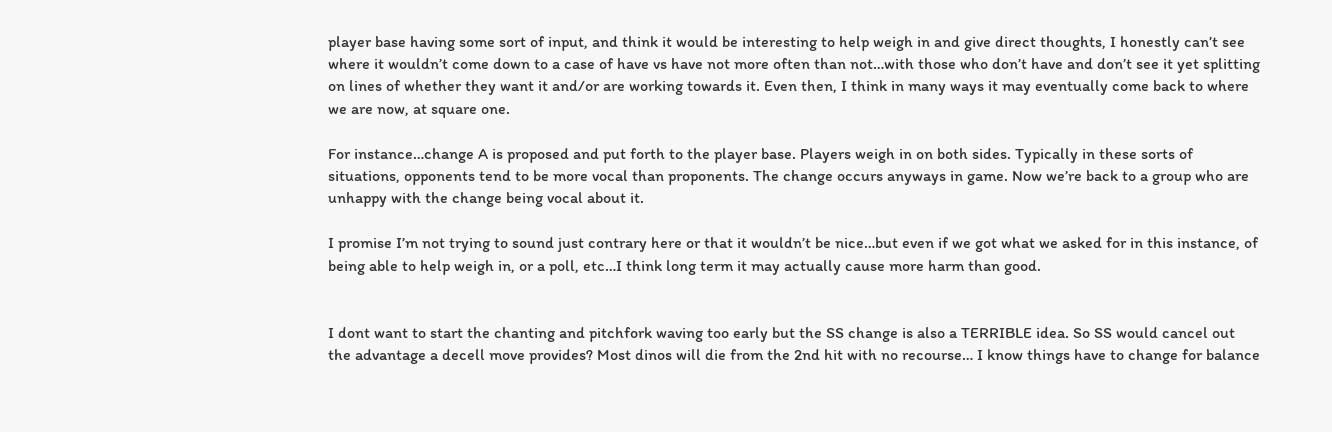player base having some sort of input, and think it would be interesting to help weigh in and give direct thoughts, I honestly can’t see where it wouldn’t come down to a case of have vs have not more often than not…with those who don’t have and don’t see it yet splitting on lines of whether they want it and/or are working towards it. Even then, I think in many ways it may eventually come back to where we are now, at square one.

For instance…change A is proposed and put forth to the player base. Players weigh in on both sides. Typically in these sorts of situations, opponents tend to be more vocal than proponents. The change occurs anyways in game. Now we’re back to a group who are unhappy with the change being vocal about it.

I promise I’m not trying to sound just contrary here or that it wouldn’t be nice…but even if we got what we asked for in this instance, of being able to help weigh in, or a poll, etc…I think long term it may actually cause more harm than good.


I dont want to start the chanting and pitchfork waving too early but the SS change is also a TERRIBLE idea. So SS would cancel out the advantage a decell move provides? Most dinos will die from the 2nd hit with no recourse… I know things have to change for balance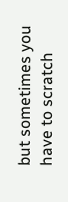but sometimes you have to scratch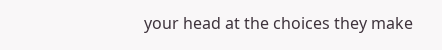your head at the choices they make